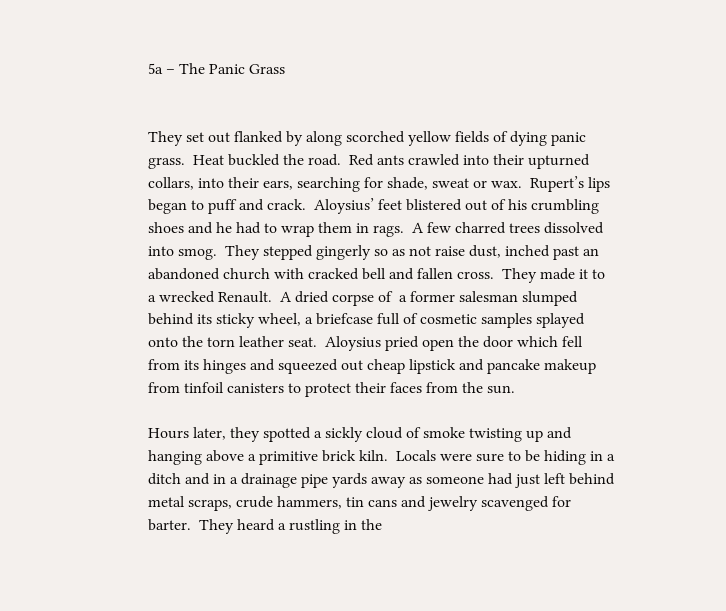5a – The Panic Grass


They set out flanked by along scorched yellow fields of dying panic grass.  Heat buckled the road.  Red ants crawled into their upturned collars, into their ears, searching for shade, sweat or wax.  Rupert’s lips began to puff and crack.  Aloysius’ feet blistered out of his crumbling shoes and he had to wrap them in rags.  A few charred trees dissolved into smog.  They stepped gingerly so as not raise dust, inched past an abandoned church with cracked bell and fallen cross.  They made it to a wrecked Renault.  A dried corpse of  a former salesman slumped behind its sticky wheel, a briefcase full of cosmetic samples splayed onto the torn leather seat.  Aloysius pried open the door which fell from its hinges and squeezed out cheap lipstick and pancake makeup from tinfoil canisters to protect their faces from the sun.

Hours later, they spotted a sickly cloud of smoke twisting up and hanging above a primitive brick kiln.  Locals were sure to be hiding in a ditch and in a drainage pipe yards away as someone had just left behind metal scraps, crude hammers, tin cans and jewelry scavenged for barter.  They heard a rustling in the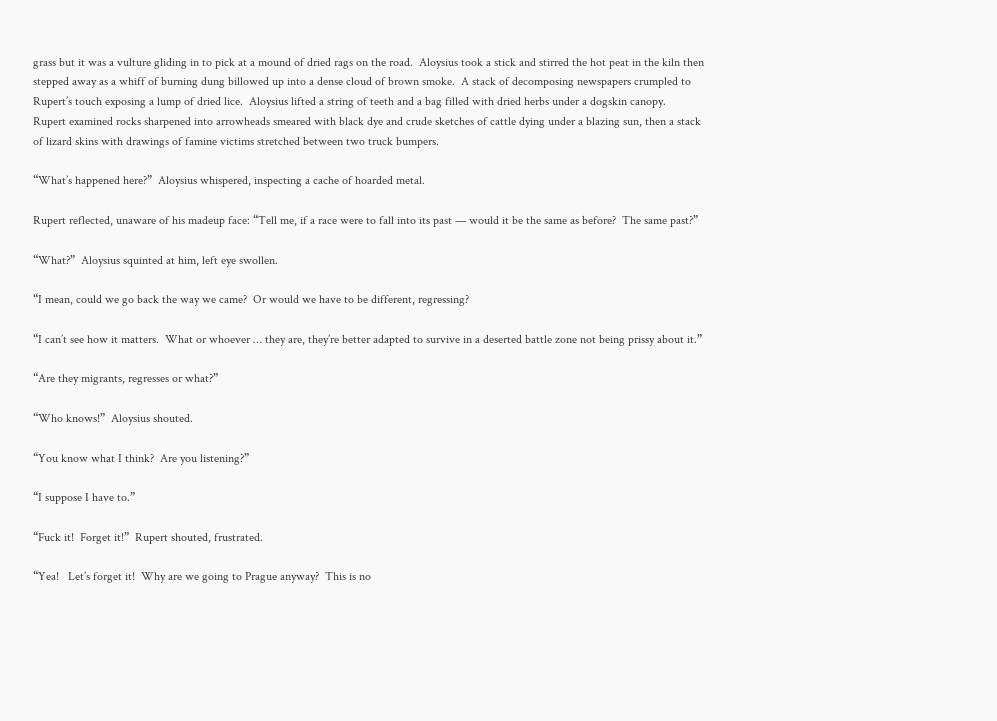grass but it was a vulture gliding in to pick at a mound of dried rags on the road.  Aloysius took a stick and stirred the hot peat in the kiln then stepped away as a whiff of burning dung billowed up into a dense cloud of brown smoke.  A stack of decomposing newspapers crumpled to Rupert’s touch exposing a lump of dried lice.  Aloysius lifted a string of teeth and a bag filled with dried herbs under a dogskin canopy.  Rupert examined rocks sharpened into arrowheads smeared with black dye and crude sketches of cattle dying under a blazing sun, then a stack of lizard skins with drawings of famine victims stretched between two truck bumpers.

“What’s happened here?”  Aloysius whispered, inspecting a cache of hoarded metal.

Rupert reflected, unaware of his madeup face: “Tell me, if a race were to fall into its past — would it be the same as before?  The same past?”

“What?”  Aloysius squinted at him, left eye swollen.

“I mean, could we go back the way we came?  Or would we have to be different, regressing?

“I can’t see how it matters.  What or whoever … they are, they’re better adapted to survive in a deserted battle zone not being prissy about it.”

“Are they migrants, regresses or what?”

“Who knows!”  Aloysius shouted.

“You know what I think?  Are you listening?”

“I suppose I have to.”

“Fuck it!  Forget it!”  Rupert shouted, frustrated.

“Yea!   Let’s forget it!  Why are we going to Prague anyway?  This is no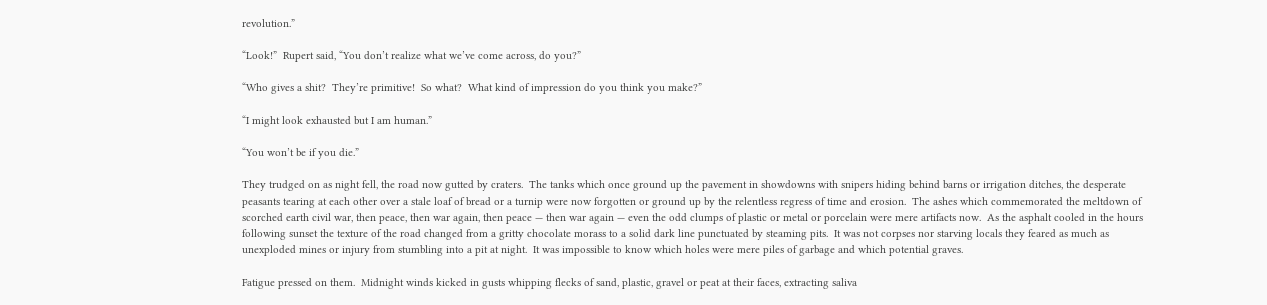revolution.”

“Look!”  Rupert said, “You don’t realize what we’ve come across, do you?”

“Who gives a shit?  They’re primitive!  So what?  What kind of impression do you think you make?”

“I might look exhausted but I am human.”

“You won’t be if you die.”

They trudged on as night fell, the road now gutted by craters.  The tanks which once ground up the pavement in showdowns with snipers hiding behind barns or irrigation ditches, the desperate peasants tearing at each other over a stale loaf of bread or a turnip were now forgotten or ground up by the relentless regress of time and erosion.  The ashes which commemorated the meltdown of scorched earth civil war, then peace, then war again, then peace — then war again — even the odd clumps of plastic or metal or porcelain were mere artifacts now.  As the asphalt cooled in the hours following sunset the texture of the road changed from a gritty chocolate morass to a solid dark line punctuated by steaming pits.  It was not corpses nor starving locals they feared as much as unexploded mines or injury from stumbling into a pit at night.  It was impossible to know which holes were mere piles of garbage and which potential graves.

Fatigue pressed on them.  Midnight winds kicked in gusts whipping flecks of sand, plastic, gravel or peat at their faces, extracting saliva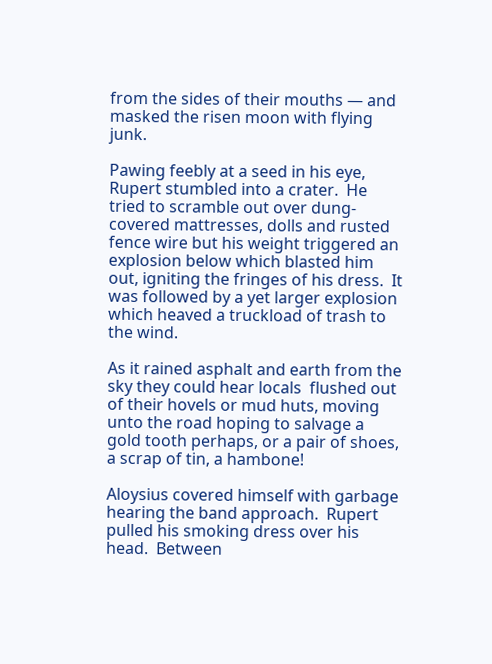from the sides of their mouths — and masked the risen moon with flying junk.

Pawing feebly at a seed in his eye, Rupert stumbled into a crater.  He tried to scramble out over dung-covered mattresses, dolls and rusted fence wire but his weight triggered an explosion below which blasted him out, igniting the fringes of his dress.  It was followed by a yet larger explosion which heaved a truckload of trash to the wind.

As it rained asphalt and earth from the sky they could hear locals  flushed out of their hovels or mud huts, moving unto the road hoping to salvage a gold tooth perhaps, or a pair of shoes, a scrap of tin, a hambone!

Aloysius covered himself with garbage hearing the band approach.  Rupert pulled his smoking dress over his head.  Between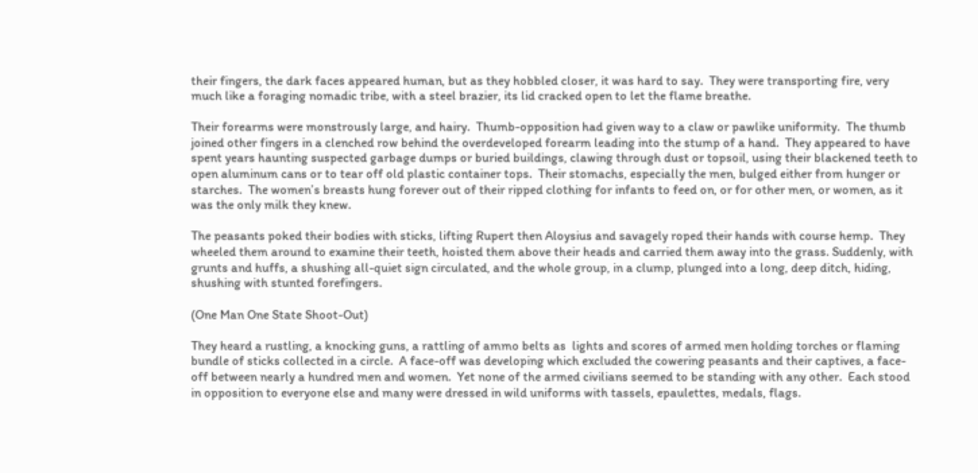their fingers, the dark faces appeared human, but as they hobbled closer, it was hard to say.  They were transporting fire, very much like a foraging nomadic tribe, with a steel brazier, its lid cracked open to let the flame breathe.

Their forearms were monstrously large, and hairy.  Thumb-opposition had given way to a claw or pawlike uniformity.  The thumb joined other fingers in a clenched row behind the overdeveloped forearm leading into the stump of a hand.  They appeared to have spent years haunting suspected garbage dumps or buried buildings, clawing through dust or topsoil, using their blackened teeth to open aluminum cans or to tear off old plastic container tops.  Their stomachs, especially the men, bulged either from hunger or starches.  The women’s breasts hung forever out of their ripped clothing for infants to feed on, or for other men, or women, as it was the only milk they knew.

The peasants poked their bodies with sticks, lifting Rupert then Aloysius and savagely roped their hands with course hemp.  They wheeled them around to examine their teeth, hoisted them above their heads and carried them away into the grass. Suddenly, with grunts and huffs, a shushing all-quiet sign circulated, and the whole group, in a clump, plunged into a long, deep ditch, hiding, shushing with stunted forefingers.

(One Man One State Shoot-Out)

They heard a rustling, a knocking guns, a rattling of ammo belts as  lights and scores of armed men holding torches or flaming bundle of sticks collected in a circle.  A face-off was developing which excluded the cowering peasants and their captives, a face-off between nearly a hundred men and women.  Yet none of the armed civilians seemed to be standing with any other.  Each stood in opposition to everyone else and many were dressed in wild uniforms with tassels, epaulettes, medals, flags.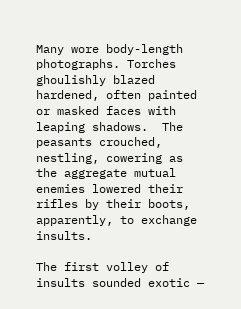Many wore body-length photographs. Torches ghoulishly blazed hardened, often painted or masked faces with leaping shadows.  The peasants crouched, nestling, cowering as the aggregate mutual enemies lowered their rifles by their boots, apparently, to exchange insults.

The first volley of insults sounded exotic —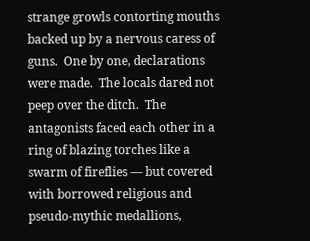strange growls contorting mouths backed up by a nervous caress of guns.  One by one, declarations were made.  The locals dared not peep over the ditch.  The antagonists faced each other in a ring of blazing torches like a swarm of fireflies — but covered with borrowed religious and pseudo-mythic medallions,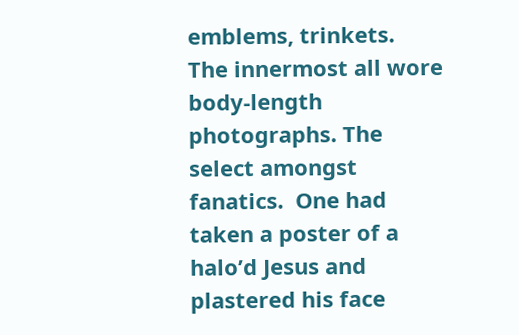emblems, trinkets.  The innermost all wore body-length photographs. The select amongst fanatics.  One had taken a poster of a halo’d Jesus and plastered his face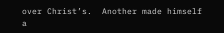over Christ’s.  Another made himself a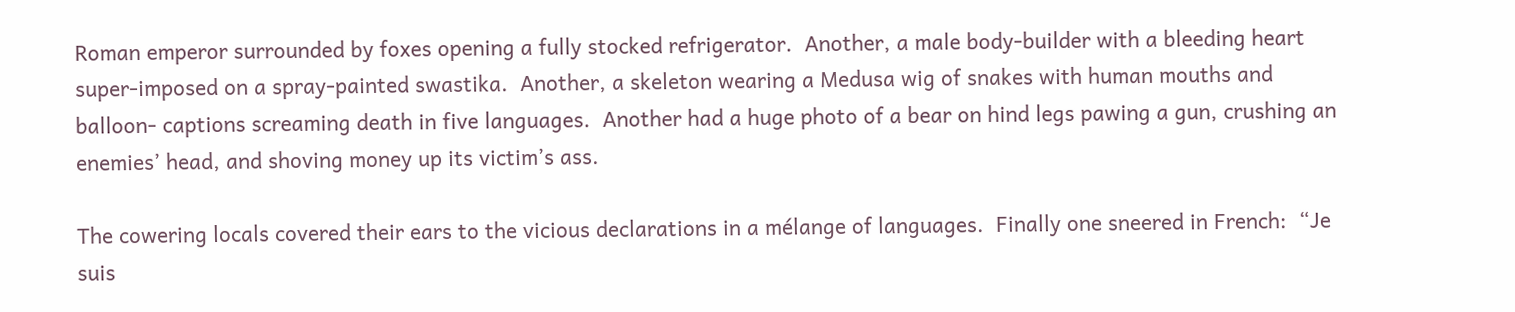Roman emperor surrounded by foxes opening a fully stocked refrigerator.  Another, a male body-builder with a bleeding heart super-imposed on a spray-painted swastika.  Another, a skeleton wearing a Medusa wig of snakes with human mouths and balloon- captions screaming death in five languages.  Another had a huge photo of a bear on hind legs pawing a gun, crushing an enemies’ head, and shoving money up its victim’s ass.

The cowering locals covered their ears to the vicious declarations in a mélange of languages.  Finally one sneered in French:  “Je suis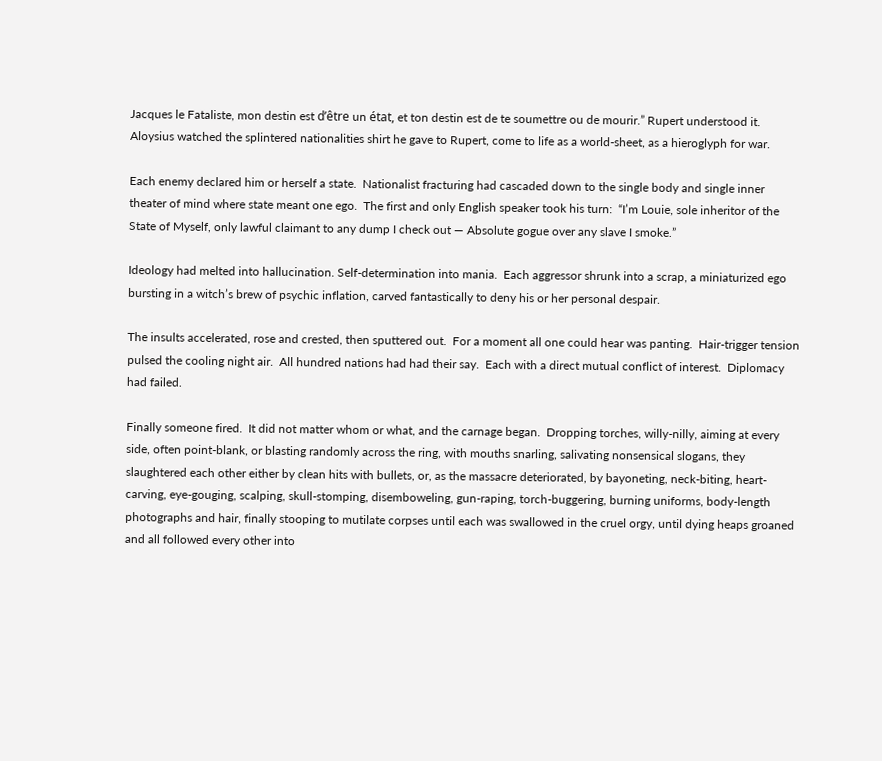Jacques le Fataliste, mon destin est d’être un état, et ton destin est de te soumettre ou de mourir.” Rupert understood it. Aloysius watched the splintered nationalities shirt he gave to Rupert, come to life as a world-sheet, as a hieroglyph for war.

Each enemy declared him or herself a state.  Nationalist fracturing had cascaded down to the single body and single inner theater of mind where state meant one ego.  The first and only English speaker took his turn:  “I’m Louie, sole inheritor of the State of Myself, only lawful claimant to any dump I check out — Absolute gogue over any slave I smoke.”

Ideology had melted into hallucination. Self-determination into mania.  Each aggressor shrunk into a scrap, a miniaturized ego bursting in a witch’s brew of psychic inflation, carved fantastically to deny his or her personal despair.

The insults accelerated, rose and crested, then sputtered out.  For a moment all one could hear was panting.  Hair-trigger tension pulsed the cooling night air.  All hundred nations had had their say.  Each with a direct mutual conflict of interest.  Diplomacy had failed.

Finally someone fired.  It did not matter whom or what, and the carnage began.  Dropping torches, willy-nilly, aiming at every side, often point-blank, or blasting randomly across the ring, with mouths snarling, salivating nonsensical slogans, they slaughtered each other either by clean hits with bullets, or, as the massacre deteriorated, by bayoneting, neck-biting, heart-carving, eye-gouging, scalping, skull-stomping, disemboweling, gun-raping, torch-buggering, burning uniforms, body-length photographs and hair, finally stooping to mutilate corpses until each was swallowed in the cruel orgy, until dying heaps groaned and all followed every other into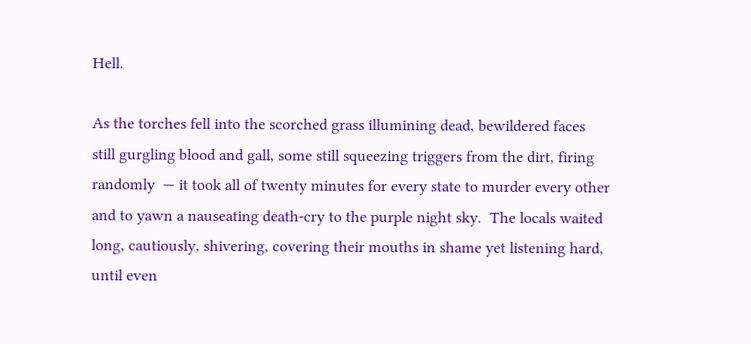Hell.

As the torches fell into the scorched grass illumining dead, bewildered faces still gurgling blood and gall, some still squeezing triggers from the dirt, firing randomly  — it took all of twenty minutes for every state to murder every other and to yawn a nauseating death-cry to the purple night sky.  The locals waited long, cautiously, shivering, covering their mouths in shame yet listening hard, until even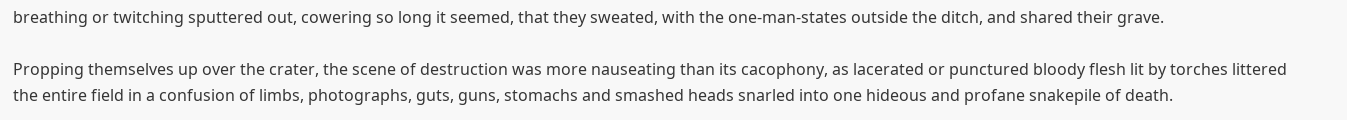breathing or twitching sputtered out, cowering so long it seemed, that they sweated, with the one-man-states outside the ditch, and shared their grave.

Propping themselves up over the crater, the scene of destruction was more nauseating than its cacophony, as lacerated or punctured bloody flesh lit by torches littered the entire field in a confusion of limbs, photographs, guts, guns, stomachs and smashed heads snarled into one hideous and profane snakepile of death.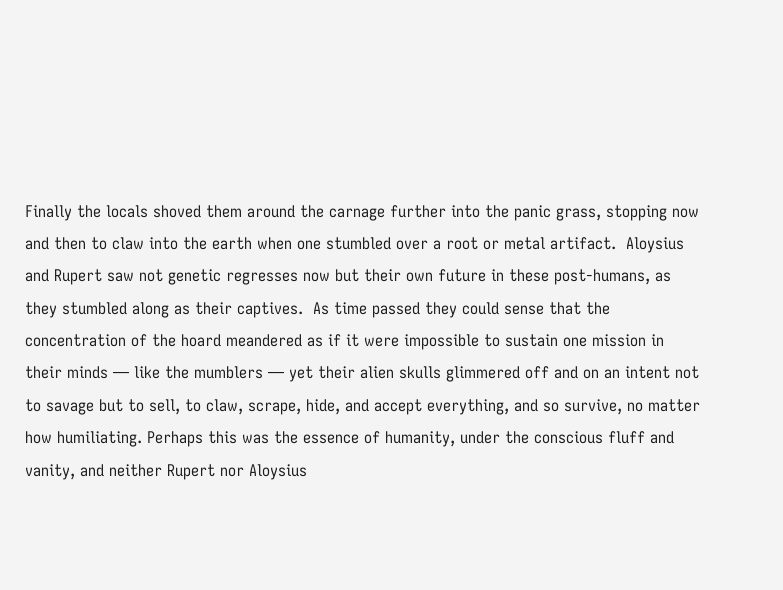Finally the locals shoved them around the carnage further into the panic grass, stopping now and then to claw into the earth when one stumbled over a root or metal artifact.  Aloysius and Rupert saw not genetic regresses now but their own future in these post-humans, as they stumbled along as their captives.  As time passed they could sense that the concentration of the hoard meandered as if it were impossible to sustain one mission in their minds — like the mumblers — yet their alien skulls glimmered off and on an intent not to savage but to sell, to claw, scrape, hide, and accept everything, and so survive, no matter how humiliating. Perhaps this was the essence of humanity, under the conscious fluff and vanity, and neither Rupert nor Aloysius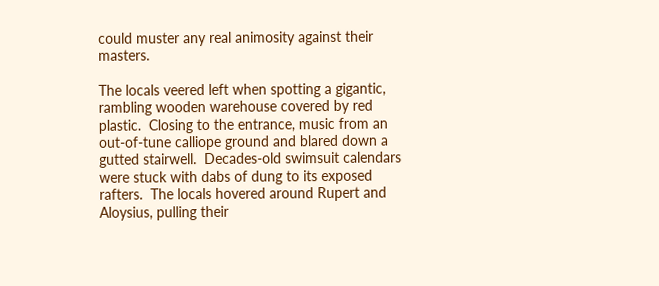could muster any real animosity against their masters.

The locals veered left when spotting a gigantic, rambling wooden warehouse covered by red plastic.  Closing to the entrance, music from an out-of-tune calliope ground and blared down a gutted stairwell.  Decades-old swimsuit calendars were stuck with dabs of dung to its exposed rafters.  The locals hovered around Rupert and Aloysius, pulling their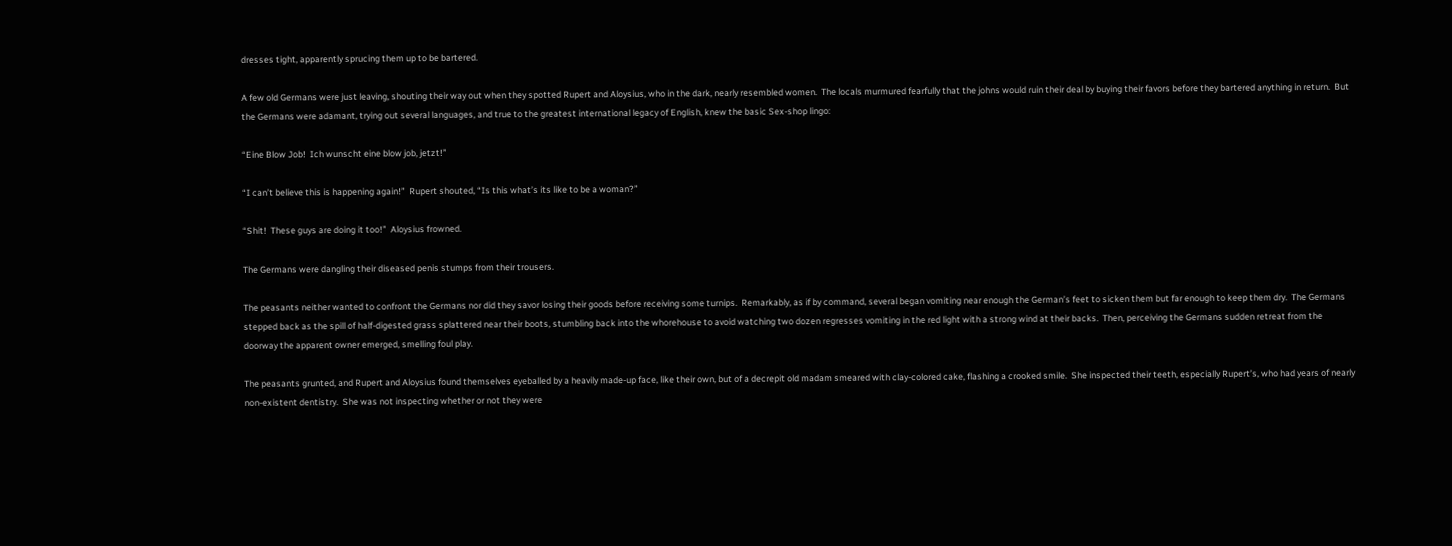dresses tight, apparently sprucing them up to be bartered.

A few old Germans were just leaving, shouting their way out when they spotted Rupert and Aloysius, who in the dark, nearly resembled women.  The locals murmured fearfully that the johns would ruin their deal by buying their favors before they bartered anything in return.  But the Germans were adamant, trying out several languages, and true to the greatest international legacy of English, knew the basic Sex-shop lingo:

“Eine Blow Job!  Ich wunscht eine blow job, jetzt!”

“I can’t believe this is happening again!”  Rupert shouted, “Is this what’s its like to be a woman?”

“Shit!  These guys are doing it too!”  Aloysius frowned.

The Germans were dangling their diseased penis stumps from their trousers.

The peasants neither wanted to confront the Germans nor did they savor losing their goods before receiving some turnips.  Remarkably, as if by command, several began vomiting near enough the German’s feet to sicken them but far enough to keep them dry.  The Germans stepped back as the spill of half-digested grass splattered near their boots, stumbling back into the whorehouse to avoid watching two dozen regresses vomiting in the red light with a strong wind at their backs.  Then, perceiving the Germans sudden retreat from the doorway the apparent owner emerged, smelling foul play.

The peasants grunted, and Rupert and Aloysius found themselves eyeballed by a heavily made-up face, like their own, but of a decrepit old madam smeared with clay-colored cake, flashing a crooked smile.  She inspected their teeth, especially Rupert’s, who had years of nearly non-existent dentistry.  She was not inspecting whether or not they were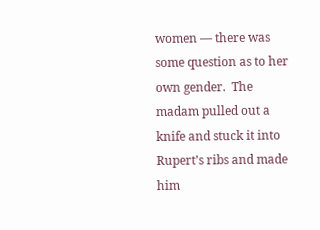women — there was some question as to her own gender.  The madam pulled out a knife and stuck it into Rupert’s ribs and made him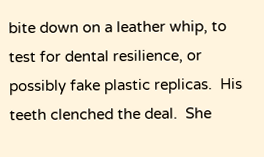bite down on a leather whip, to test for dental resilience, or possibly fake plastic replicas.  His teeth clenched the deal.  She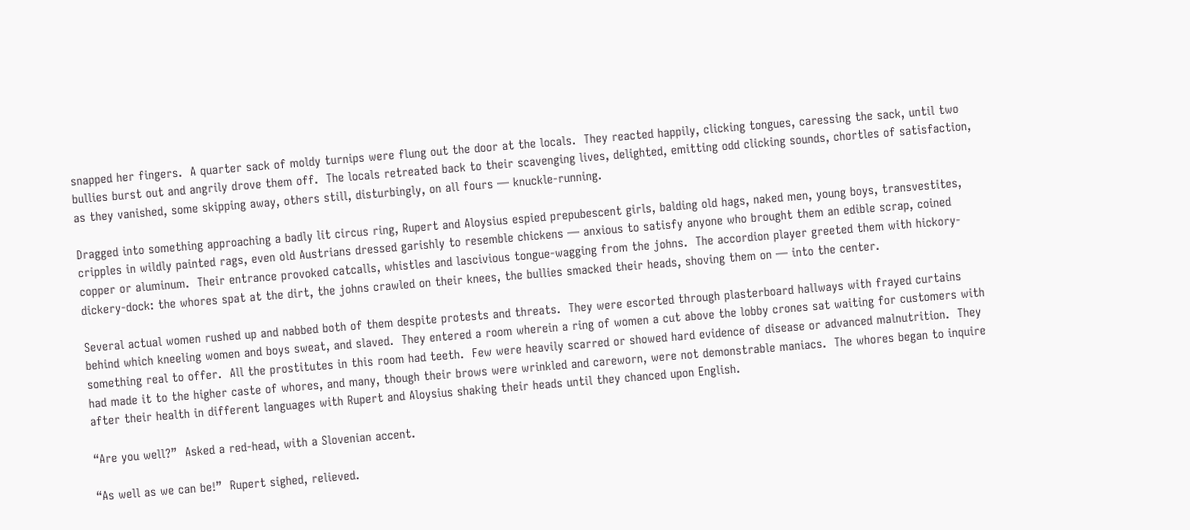snapped her fingers.  A quarter sack of moldy turnips were flung out the door at the locals.  They reacted happily, clicking tongues, caressing the sack, until two bullies burst out and angrily drove them off.  The locals retreated back to their scavenging lives, delighted, emitting odd clicking sounds, chortles of satisfaction, as they vanished, some skipping away, others still, disturbingly, on all fours — knuckle-running.

Dragged into something approaching a badly lit circus ring, Rupert and Aloysius espied prepubescent girls, balding old hags, naked men, young boys, transvestites, cripples in wildly painted rags, even old Austrians dressed garishly to resemble chickens — anxious to satisfy anyone who brought them an edible scrap, coined copper or aluminum.  Their entrance provoked catcalls, whistles and lascivious tongue-wagging from the johns.  The accordion player greeted them with hickory-dickery-dock: the whores spat at the dirt, the johns crawled on their knees, the bullies smacked their heads, shoving them on — into the center.

Several actual women rushed up and nabbed both of them despite protests and threats.  They were escorted through plasterboard hallways with frayed curtains behind which kneeling women and boys sweat, and slaved.  They entered a room wherein a ring of women a cut above the lobby crones sat waiting for customers with something real to offer.  All the prostitutes in this room had teeth.  Few were heavily scarred or showed hard evidence of disease or advanced malnutrition.  They had made it to the higher caste of whores, and many, though their brows were wrinkled and careworn, were not demonstrable maniacs.  The whores began to inquire after their health in different languages with Rupert and Aloysius shaking their heads until they chanced upon English.

“Are you well?”  Asked a red-head, with a Slovenian accent.

“As well as we can be!”  Rupert sighed, relieved.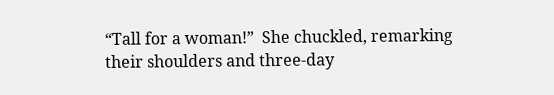“Tall for a woman!”  She chuckled, remarking their shoulders and three-day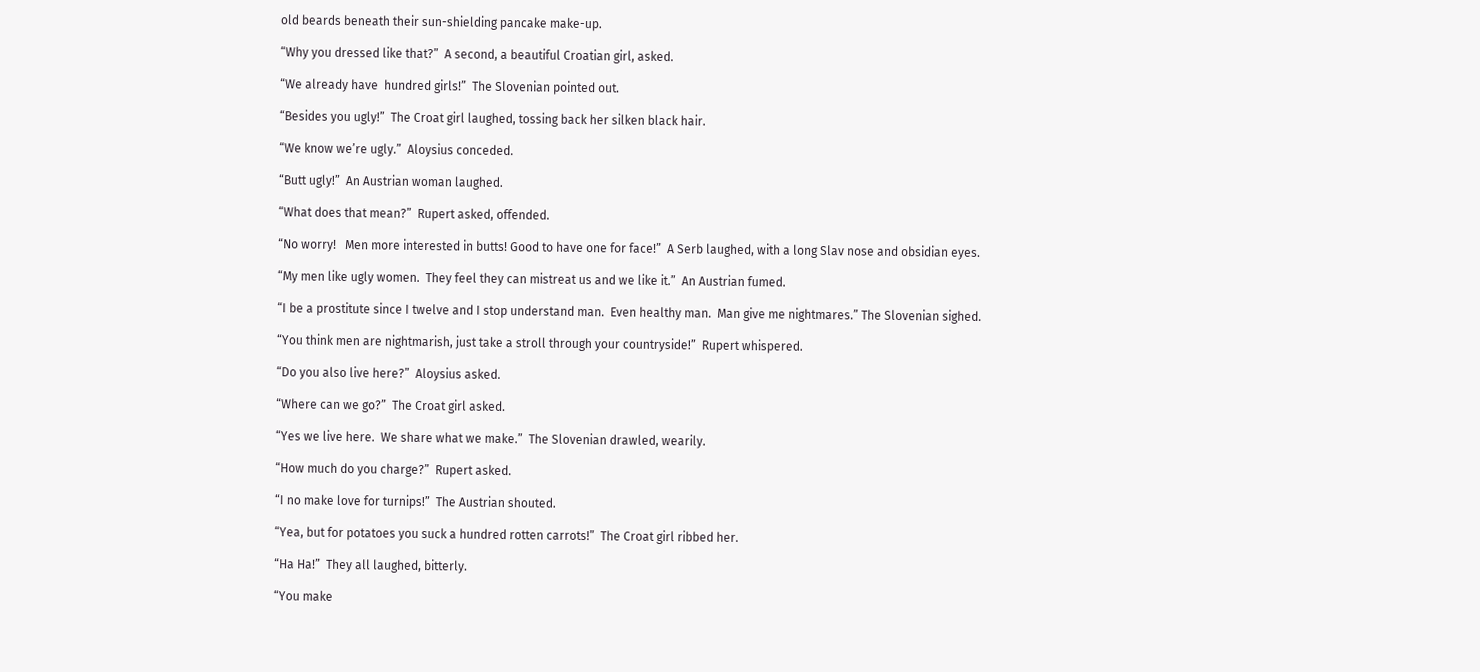old beards beneath their sun-shielding pancake make-up.

“Why you dressed like that?”  A second, a beautiful Croatian girl, asked.

“We already have  hundred girls!”  The Slovenian pointed out.

“Besides you ugly!”  The Croat girl laughed, tossing back her silken black hair.

“We know we’re ugly.”  Aloysius conceded.

“Butt ugly!”  An Austrian woman laughed.

“What does that mean?”  Rupert asked, offended.

“No worry!   Men more interested in butts! Good to have one for face!”  A Serb laughed, with a long Slav nose and obsidian eyes.

“My men like ugly women.  They feel they can mistreat us and we like it.”  An Austrian fumed.

“I be a prostitute since I twelve and I stop understand man.  Even healthy man.  Man give me nightmares.” The Slovenian sighed.

“You think men are nightmarish, just take a stroll through your countryside!”  Rupert whispered.

“Do you also live here?”  Aloysius asked.

“Where can we go?”  The Croat girl asked.

“Yes we live here.  We share what we make.”  The Slovenian drawled, wearily.

“How much do you charge?”  Rupert asked.

“I no make love for turnips!”  The Austrian shouted.

“Yea, but for potatoes you suck a hundred rotten carrots!”  The Croat girl ribbed her.

“Ha Ha!”  They all laughed, bitterly.

“You make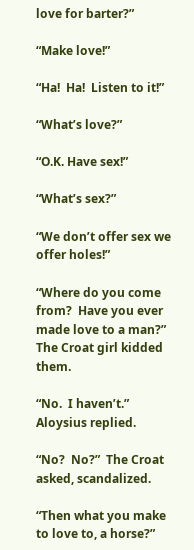love for barter?”

“Make love!”

“Ha!  Ha!  Listen to it!”

“What’s love?”

“O.K. Have sex!”

“What’s sex?”

“We don’t offer sex we offer holes!”

“Where do you come from?  Have you ever made love to a man?”  The Croat girl kidded them.

“No.  I haven’t.”  Aloysius replied.

“No?  No?”  The Croat asked, scandalized.

“Then what you make to love to, a horse?”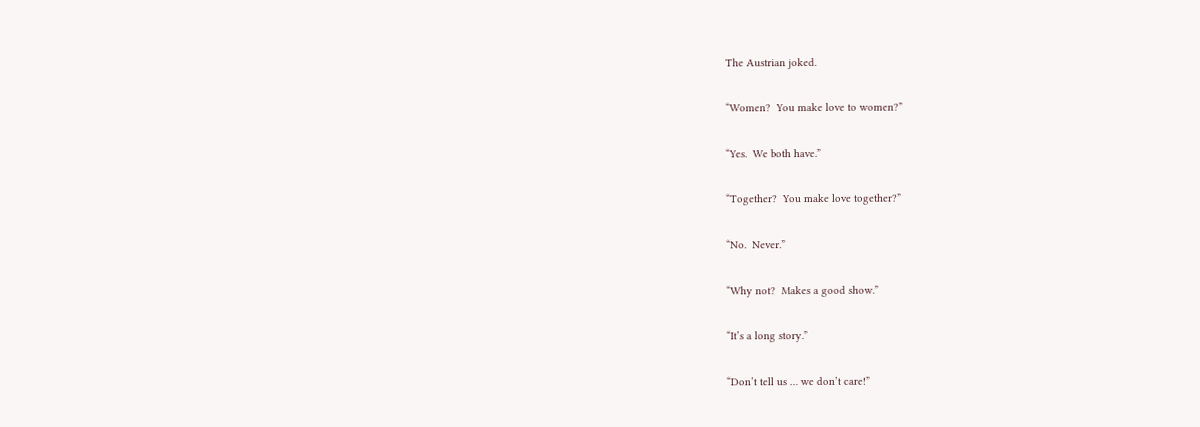The Austrian joked.

“Women?  You make love to women?”

“Yes.  We both have.”

“Together?  You make love together?”

“No.  Never.”

“Why not?  Makes a good show.”

“It’s a long story.”

“Don’t tell us … we don’t care!”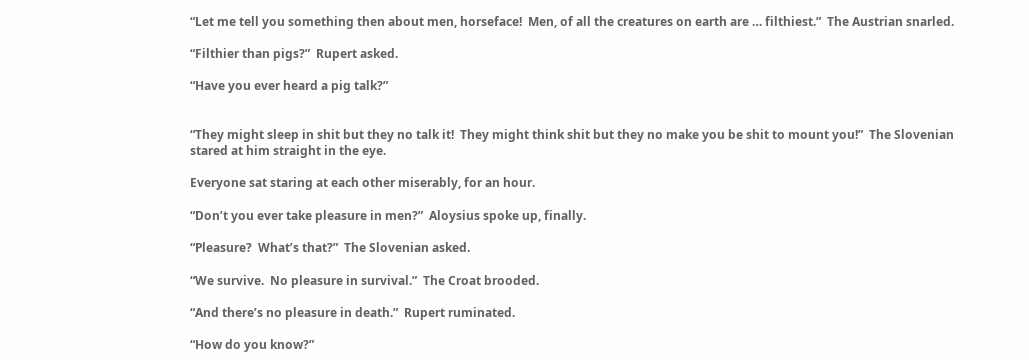“Let me tell you something then about men, horseface!  Men, of all the creatures on earth are … filthiest.”  The Austrian snarled.

“Filthier than pigs?”  Rupert asked.

“Have you ever heard a pig talk?”


“They might sleep in shit but they no talk it!  They might think shit but they no make you be shit to mount you!”  The Slovenian stared at him straight in the eye.

Everyone sat staring at each other miserably, for an hour.

“Don’t you ever take pleasure in men?”  Aloysius spoke up, finally.

“Pleasure?  What’s that?”  The Slovenian asked.

“We survive.  No pleasure in survival.”  The Croat brooded.

“And there’s no pleasure in death.”  Rupert ruminated.

“How do you know?”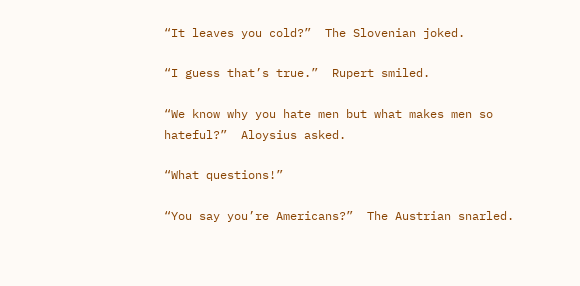“It leaves you cold?”  The Slovenian joked.

“I guess that’s true.”  Rupert smiled.

“We know why you hate men but what makes men so hateful?”  Aloysius asked.

“What questions!”

“You say you’re Americans?”  The Austrian snarled.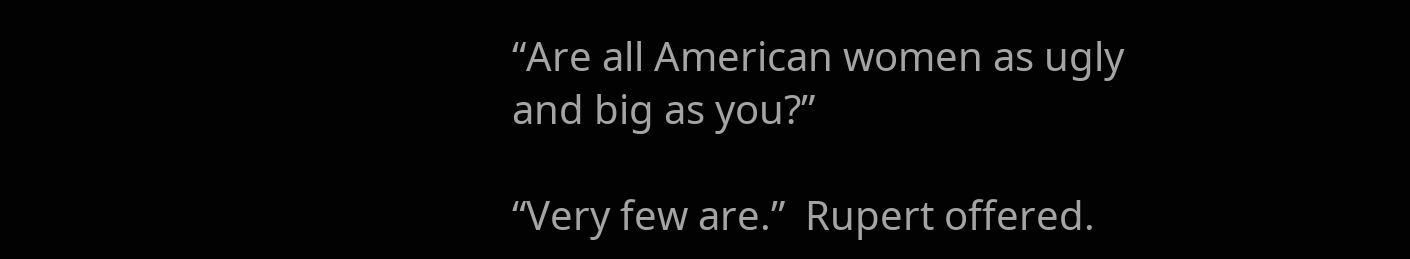“Are all American women as ugly and big as you?”

“Very few are.”  Rupert offered.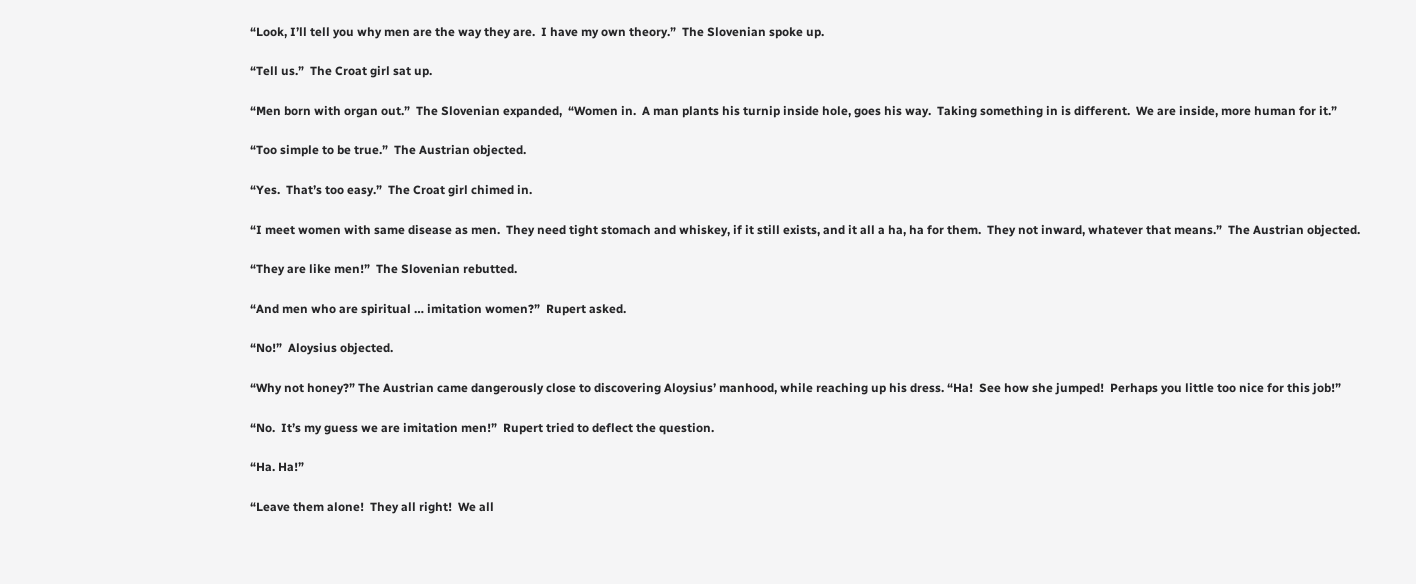“Look, I’ll tell you why men are the way they are.  I have my own theory.”  The Slovenian spoke up.

“Tell us.”  The Croat girl sat up.

“Men born with organ out.”  The Slovenian expanded,  “Women in.  A man plants his turnip inside hole, goes his way.  Taking something in is different.  We are inside, more human for it.”

“Too simple to be true.”  The Austrian objected.

“Yes.  That’s too easy.”  The Croat girl chimed in.

“I meet women with same disease as men.  They need tight stomach and whiskey, if it still exists, and it all a ha, ha for them.  They not inward, whatever that means.”  The Austrian objected.

“They are like men!”  The Slovenian rebutted.

“And men who are spiritual … imitation women?”  Rupert asked.

“No!”  Aloysius objected.

“Why not honey?” The Austrian came dangerously close to discovering Aloysius’ manhood, while reaching up his dress. “Ha!  See how she jumped!  Perhaps you little too nice for this job!”

“No.  It’s my guess we are imitation men!”  Rupert tried to deflect the question.

“Ha. Ha!”

“Leave them alone!  They all right!  We all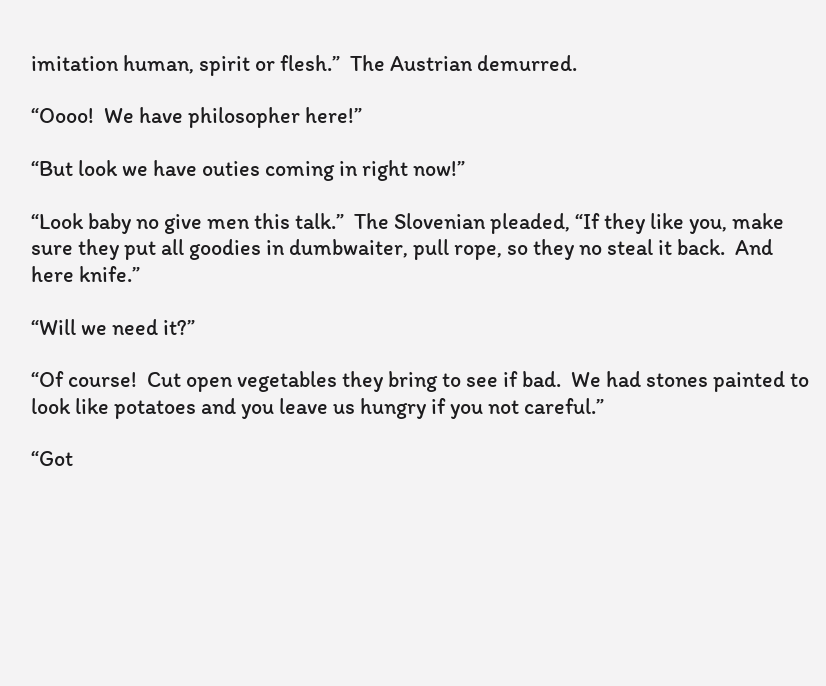imitation human, spirit or flesh.”  The Austrian demurred.

“Oooo!  We have philosopher here!”

“But look we have outies coming in right now!”

“Look baby no give men this talk.”  The Slovenian pleaded, “If they like you, make sure they put all goodies in dumbwaiter, pull rope, so they no steal it back.  And here knife.”

“Will we need it?”

“Of course!  Cut open vegetables they bring to see if bad.  We had stones painted to look like potatoes and you leave us hungry if you not careful.”

“Got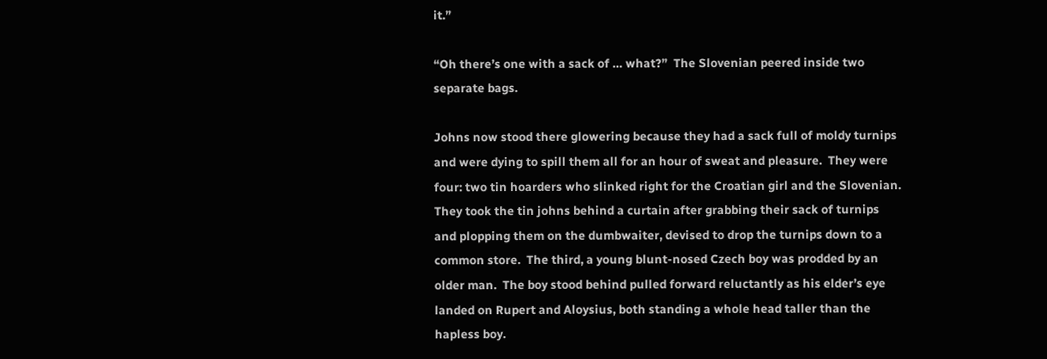it.”

“Oh there’s one with a sack of … what?”  The Slovenian peered inside two separate bags.

Johns now stood there glowering because they had a sack full of moldy turnips and were dying to spill them all for an hour of sweat and pleasure.  They were four: two tin hoarders who slinked right for the Croatian girl and the Slovenian.  They took the tin johns behind a curtain after grabbing their sack of turnips and plopping them on the dumbwaiter, devised to drop the turnips down to a common store.  The third, a young blunt-nosed Czech boy was prodded by an older man.  The boy stood behind pulled forward reluctantly as his elder’s eye landed on Rupert and Aloysius, both standing a whole head taller than the hapless boy.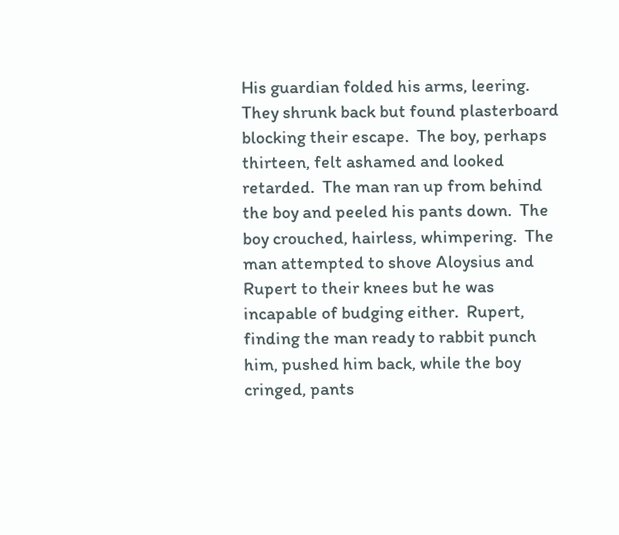His guardian folded his arms, leering.  They shrunk back but found plasterboard blocking their escape.  The boy, perhaps thirteen, felt ashamed and looked retarded.  The man ran up from behind the boy and peeled his pants down.  The boy crouched, hairless, whimpering.  The man attempted to shove Aloysius and Rupert to their knees but he was incapable of budging either.  Rupert, finding the man ready to rabbit punch him, pushed him back, while the boy cringed, pants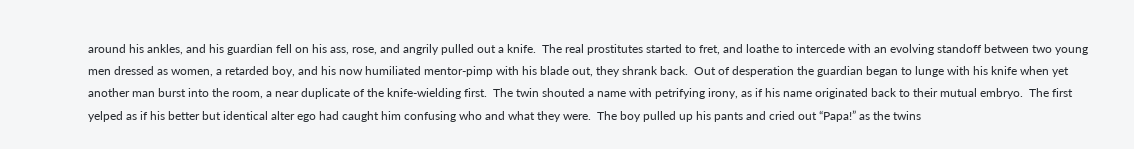around his ankles, and his guardian fell on his ass, rose, and angrily pulled out a knife.  The real prostitutes started to fret, and loathe to intercede with an evolving standoff between two young men dressed as women, a retarded boy, and his now humiliated mentor-pimp with his blade out, they shrank back.  Out of desperation the guardian began to lunge with his knife when yet another man burst into the room, a near duplicate of the knife-wielding first.  The twin shouted a name with petrifying irony, as if his name originated back to their mutual embryo.  The first yelped as if his better but identical alter ego had caught him confusing who and what they were.  The boy pulled up his pants and cried out “Papa!” as the twins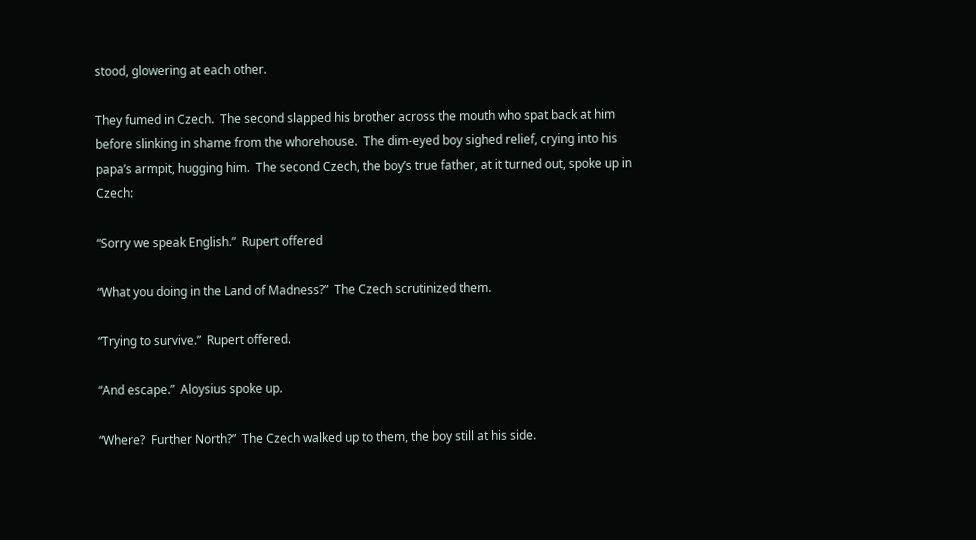stood, glowering at each other.

They fumed in Czech.  The second slapped his brother across the mouth who spat back at him before slinking in shame from the whorehouse.  The dim-eyed boy sighed relief, crying into his papa’s armpit, hugging him.  The second Czech, the boy’s true father, at it turned out, spoke up in Czech:

“Sorry we speak English.”  Rupert offered

“What you doing in the Land of Madness?”  The Czech scrutinized them.

“Trying to survive.”  Rupert offered.

“And escape.”  Aloysius spoke up.

“Where?  Further North?”  The Czech walked up to them, the boy still at his side.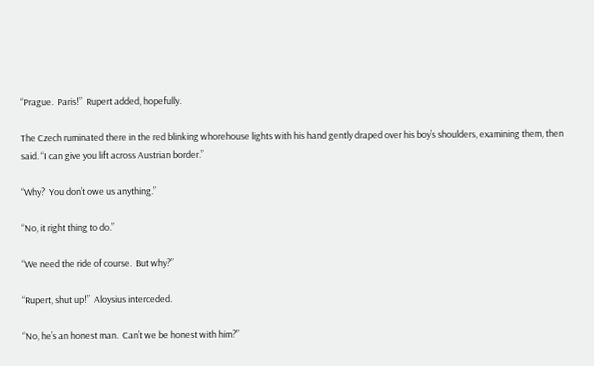“Prague.  Paris!”  Rupert added, hopefully.

The Czech ruminated there in the red blinking whorehouse lights with his hand gently draped over his boy’s shoulders, examining them, then said. “I can give you lift across Austrian border.”

“Why?  You don’t owe us anything.”

“No, it right thing to do.”

“We need the ride of course.  But why?”

“Rupert, shut up!”  Aloysius interceded.

“No, he’s an honest man.  Can’t we be honest with him?”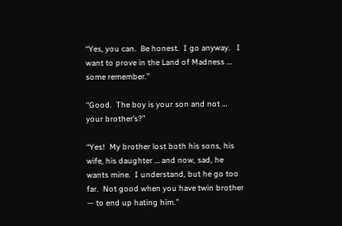“Yes, you can.  Be honest.  I go anyway.   I want to prove in the Land of Madness … some remember.”

“Good.  The boy is your son and not … your brother’s?”

“Yes!  My brother lost both his sons, his wife, his daughter … and now, sad, he wants mine.  I understand, but he go too far.  Not good when you have twin brother — to end up hating him.”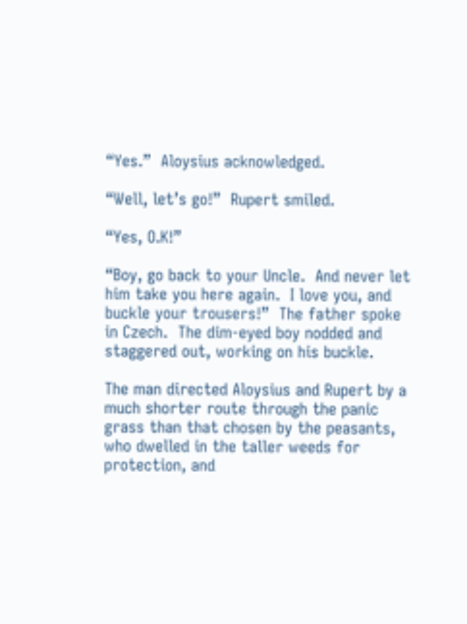“Yes.”  Aloysius acknowledged.

“Well, let’s go!”  Rupert smiled.

“Yes, O.K!”

“Boy, go back to your Uncle.  And never let him take you here again.  I love you, and buckle your trousers!”  The father spoke in Czech.  The dim-eyed boy nodded and staggered out, working on his buckle.

The man directed Aloysius and Rupert by a much shorter route through the panic grass than that chosen by the peasants, who dwelled in the taller weeds for protection, and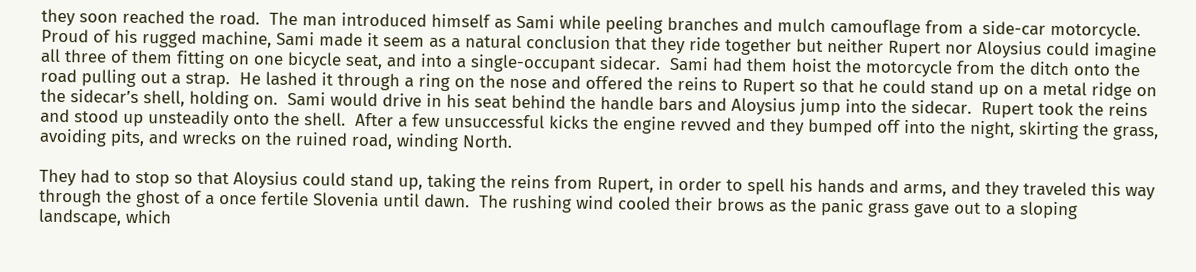they soon reached the road.  The man introduced himself as Sami while peeling branches and mulch camouflage from a side-car motorcycle.  Proud of his rugged machine, Sami made it seem as a natural conclusion that they ride together but neither Rupert nor Aloysius could imagine all three of them fitting on one bicycle seat, and into a single-occupant sidecar.  Sami had them hoist the motorcycle from the ditch onto the road pulling out a strap.  He lashed it through a ring on the nose and offered the reins to Rupert so that he could stand up on a metal ridge on the sidecar’s shell, holding on.  Sami would drive in his seat behind the handle bars and Aloysius jump into the sidecar.  Rupert took the reins and stood up unsteadily onto the shell.  After a few unsuccessful kicks the engine revved and they bumped off into the night, skirting the grass, avoiding pits, and wrecks on the ruined road, winding North.

They had to stop so that Aloysius could stand up, taking the reins from Rupert, in order to spell his hands and arms, and they traveled this way through the ghost of a once fertile Slovenia until dawn.  The rushing wind cooled their brows as the panic grass gave out to a sloping landscape, which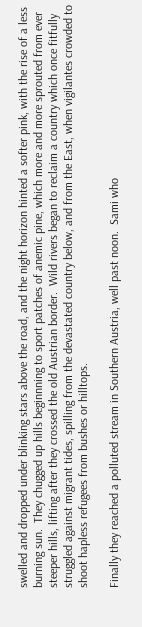swelled and dropped under blinking stars above the road, and the night horizon hinted a softer pink, with the rise of a less burning sun.  They chugged up hills beginnning to sport patches of anemic pine, which more and more sprouted from ever steeper hills, lifting after they crossed the old Austrian border.  Wild rivers began to reclaim a country which once fitfully struggled against migrant tides, spilling from the devastated country below, and from the East, when vigilantes crowded to shoot hapless refugees from bushes or hilltops.

Finally they reached a polluted stream in Southern Austria, well past noon.  Sami who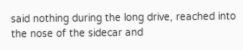said nothing during the long drive, reached into the nose of the sidecar and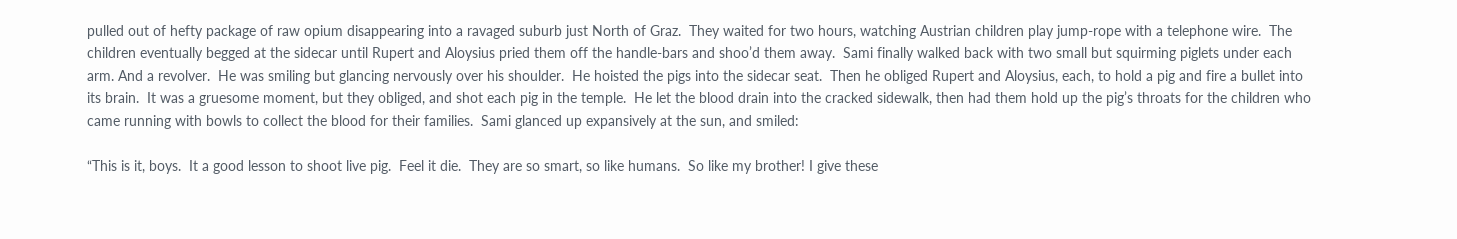pulled out of hefty package of raw opium disappearing into a ravaged suburb just North of Graz.  They waited for two hours, watching Austrian children play jump-rope with a telephone wire.  The children eventually begged at the sidecar until Rupert and Aloysius pried them off the handle-bars and shoo’d them away.  Sami finally walked back with two small but squirming piglets under each arm. And a revolver.  He was smiling but glancing nervously over his shoulder.  He hoisted the pigs into the sidecar seat.  Then he obliged Rupert and Aloysius, each, to hold a pig and fire a bullet into its brain.  It was a gruesome moment, but they obliged, and shot each pig in the temple.  He let the blood drain into the cracked sidewalk, then had them hold up the pig’s throats for the children who came running with bowls to collect the blood for their families.  Sami glanced up expansively at the sun, and smiled:

“This is it, boys.  It a good lesson to shoot live pig.  Feel it die.  They are so smart, so like humans.  So like my brother! I give these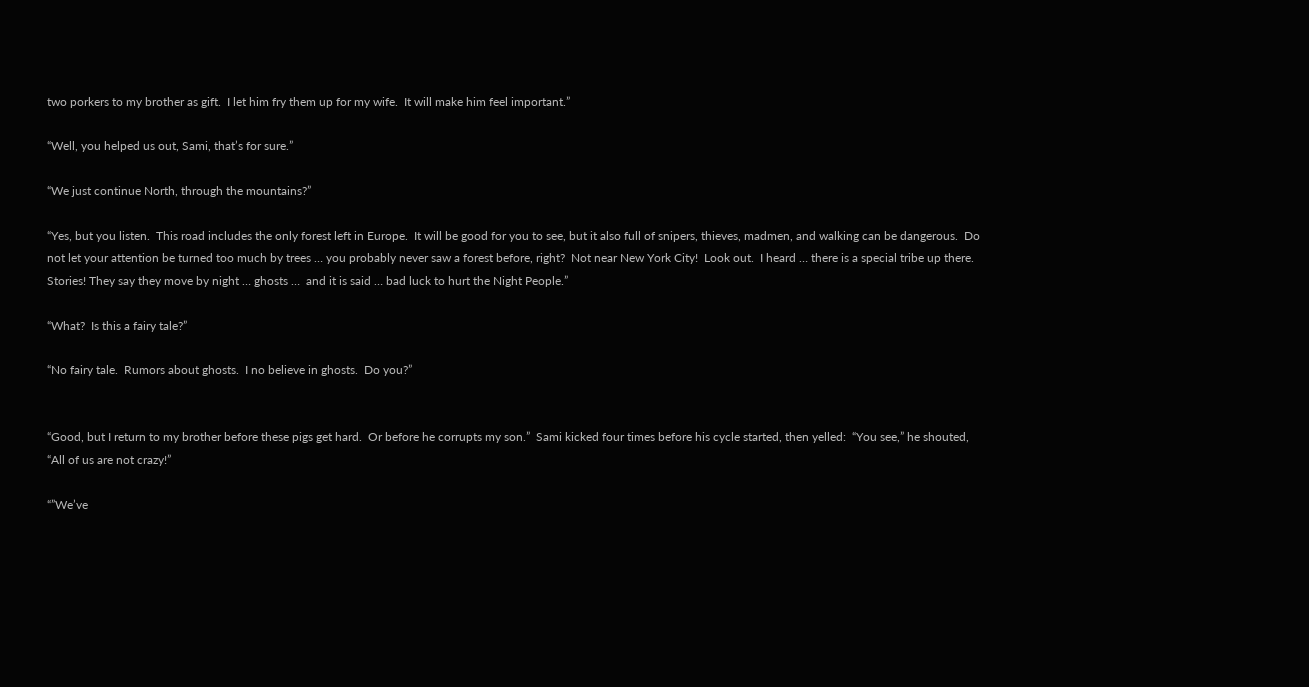two porkers to my brother as gift.  I let him fry them up for my wife.  It will make him feel important.”

“Well, you helped us out, Sami, that’s for sure.”

“We just continue North, through the mountains?”

“Yes, but you listen.  This road includes the only forest left in Europe.  It will be good for you to see, but it also full of snipers, thieves, madmen, and walking can be dangerous.  Do not let your attention be turned too much by trees … you probably never saw a forest before, right?  Not near New York City!  Look out.  I heard … there is a special tribe up there.  Stories! They say they move by night … ghosts …  and it is said … bad luck to hurt the Night People.”

“What?  Is this a fairy tale?”

“No fairy tale.  Rumors about ghosts.  I no believe in ghosts.  Do you?”


“Good, but I return to my brother before these pigs get hard.  Or before he corrupts my son.”  Sami kicked four times before his cycle started, then yelled:  “You see,” he shouted, “All of us are not crazy!”

“”We’ve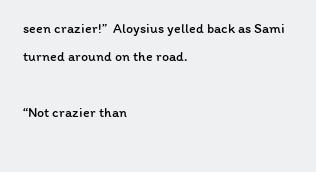seen crazier!”  Aloysius yelled back as Sami turned around on the road.

“Not crazier than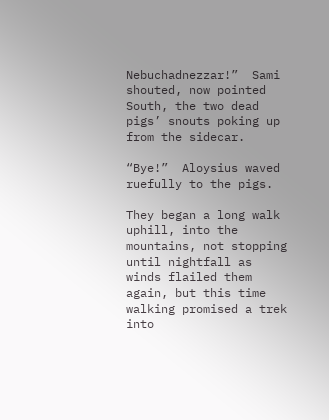Nebuchadnezzar!”  Sami shouted, now pointed South, the two dead pigs’ snouts poking up from the sidecar.

“Bye!”  Aloysius waved ruefully to the pigs.

They began a long walk uphill, into the mountains, not stopping until nightfall as winds flailed them again, but this time walking promised a trek into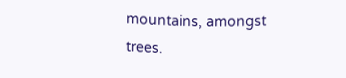mountains, amongst trees.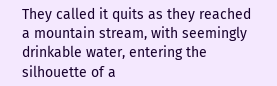They called it quits as they reached a mountain stream, with seemingly drinkable water, entering the silhouette of a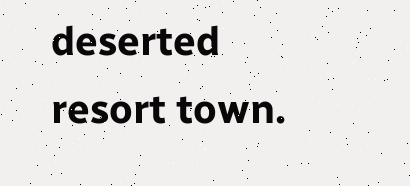deserted resort town.